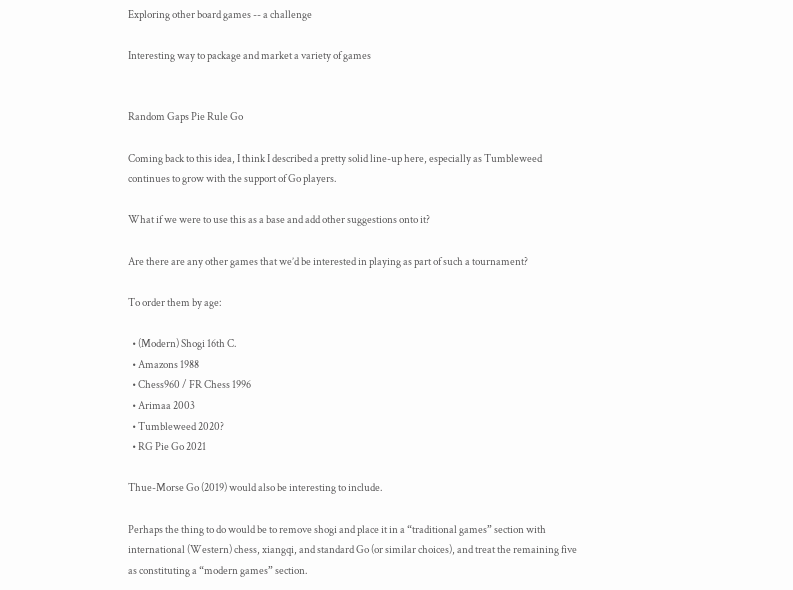Exploring other board games -- a challenge

Interesting way to package and market a variety of games


Random Gaps Pie Rule Go

Coming back to this idea, I think I described a pretty solid line-up here, especially as Tumbleweed continues to grow with the support of Go players.

What if we were to use this as a base and add other suggestions onto it?

Are there are any other games that we’d be interested in playing as part of such a tournament?

To order them by age:

  • (Modern) Shogi 16th C.
  • Amazons 1988
  • Chess960 / FR Chess 1996
  • Arimaa 2003
  • Tumbleweed 2020?
  • RG Pie Go 2021

Thue-Morse Go (2019) would also be interesting to include.

Perhaps the thing to do would be to remove shogi and place it in a “traditional games” section with international (Western) chess, xiangqi, and standard Go (or similar choices), and treat the remaining five as constituting a “modern games” section.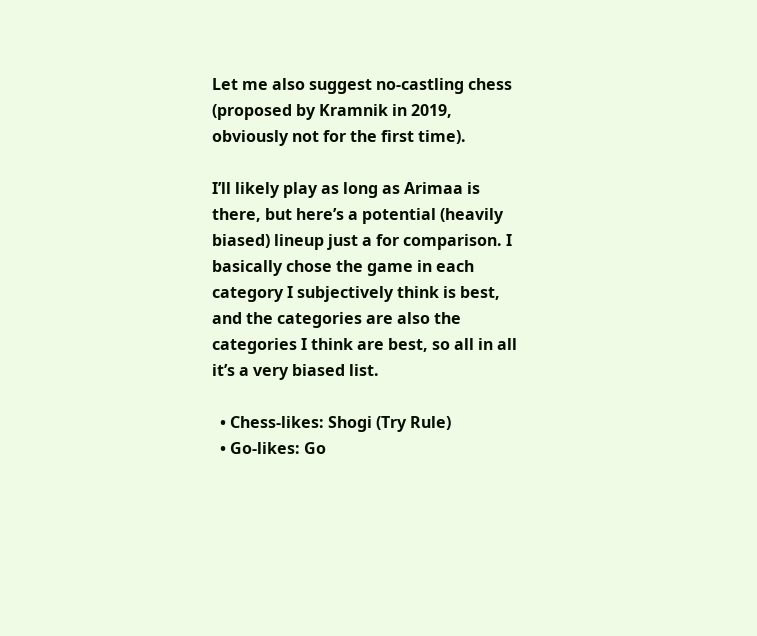Let me also suggest no-castling chess (proposed by Kramnik in 2019, obviously not for the first time).

I’ll likely play as long as Arimaa is there, but here’s a potential (heavily biased) lineup just a for comparison. I basically chose the game in each category I subjectively think is best, and the categories are also the categories I think are best, so all in all it’s a very biased list.

  • Chess-likes: Shogi (Try Rule)
  • Go-likes: Go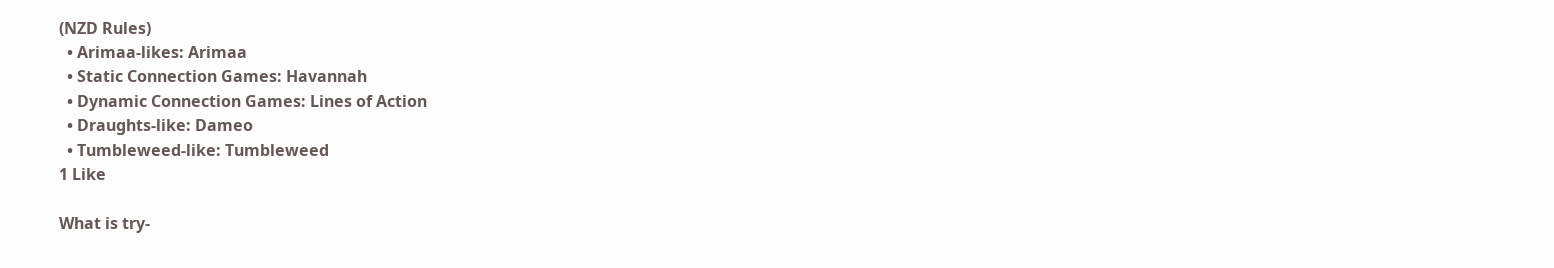(NZD Rules)
  • Arimaa-likes: Arimaa
  • Static Connection Games: Havannah
  • Dynamic Connection Games: Lines of Action
  • Draughts-like: Dameo
  • Tumbleweed-like: Tumbleweed
1 Like

What is try-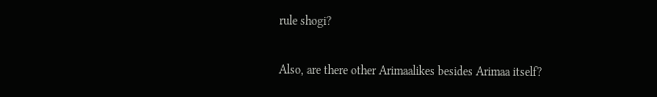rule shogi?

Also, are there other Arimaalikes besides Arimaa itself?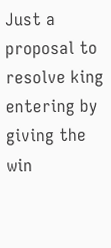Just a proposal to resolve king entering by giving the win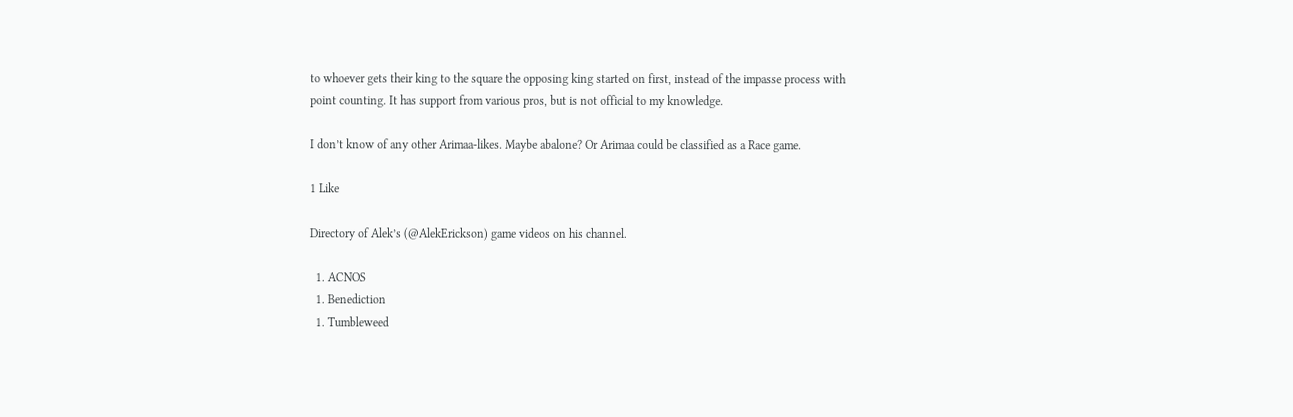to whoever gets their king to the square the opposing king started on first, instead of the impasse process with point counting. It has support from various pros, but is not official to my knowledge.

I don’t know of any other Arimaa-likes. Maybe abalone? Or Arimaa could be classified as a Race game.

1 Like

Directory of Alek’s (@AlekErickson) game videos on his channel.

  1. ACNOS
  1. Benediction
  1. Tumbleweed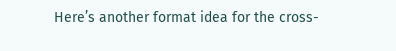Here’s another format idea for the cross-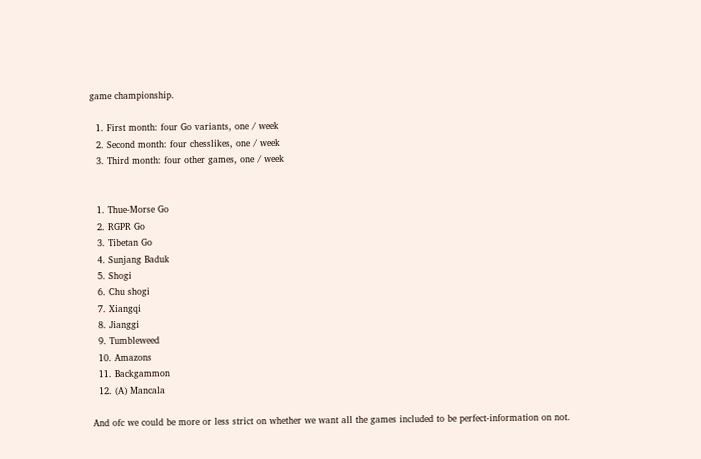game championship.

  1. First month: four Go variants, one / week
  2. Second month: four chesslikes, one / week
  3. Third month: four other games, one / week


  1. Thue-Morse Go
  2. RGPR Go
  3. Tibetan Go
  4. Sunjang Baduk
  5. Shogi
  6. Chu shogi
  7. Xiangqi
  8. Jianggi
  9. Tumbleweed
  10. Amazons
  11. Backgammon
  12. (A) Mancala

And ofc we could be more or less strict on whether we want all the games included to be perfect-information on not.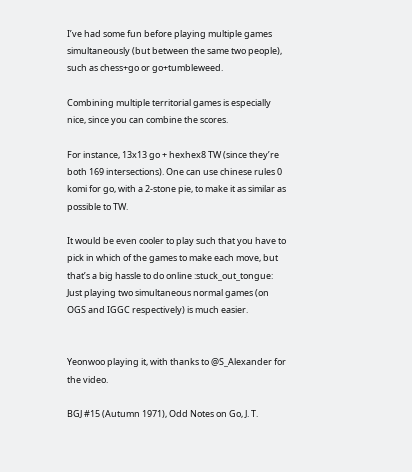I’ve had some fun before playing multiple games simultaneously (but between the same two people), such as chess+go or go+tumbleweed.

Combining multiple territorial games is especially nice, since you can combine the scores.

For instance, 13x13 go + hexhex8 TW (since they’re both 169 intersections). One can use chinese rules 0 komi for go, with a 2-stone pie, to make it as similar as possible to TW.

It would be even cooler to play such that you have to pick in which of the games to make each move, but that’s a big hassle to do online :stuck_out_tongue: Just playing two simultaneous normal games (on OGS and IGGC respectively) is much easier.


Yeonwoo playing it, with thanks to @S_Alexander for the video.

BGJ #15 (Autumn 1971), Odd Notes on Go, J. T.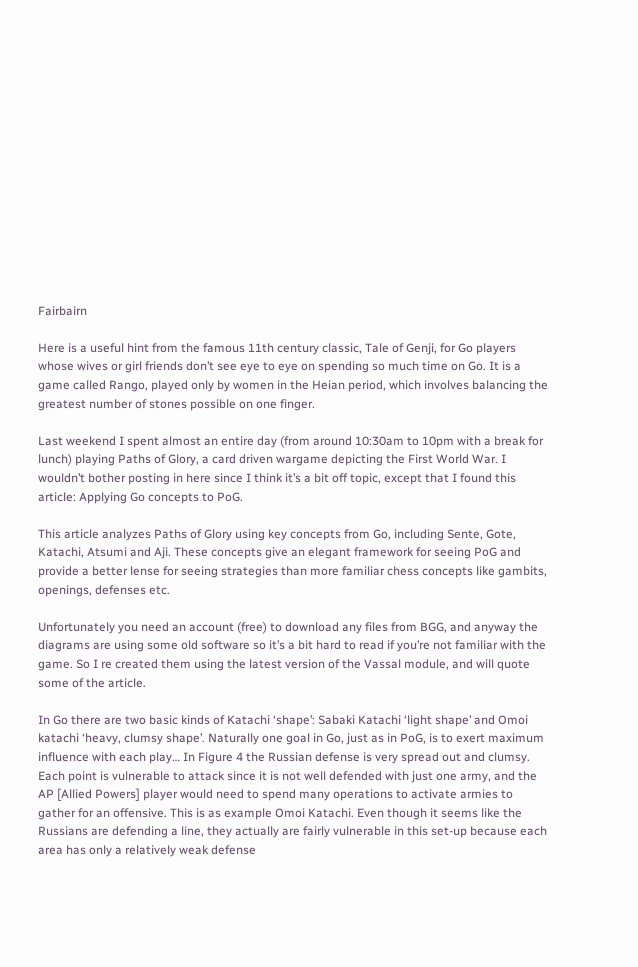Fairbairn

Here is a useful hint from the famous 11th century classic, Tale of Genji, for Go players whose wives or girl friends don’t see eye to eye on spending so much time on Go. It is a game called Rango, played only by women in the Heian period, which involves balancing the greatest number of stones possible on one finger.

Last weekend I spent almost an entire day (from around 10:30am to 10pm with a break for lunch) playing Paths of Glory, a card driven wargame depicting the First World War. I wouldn’t bother posting in here since I think it’s a bit off topic, except that I found this article: Applying Go concepts to PoG.

This article analyzes Paths of Glory using key concepts from Go, including Sente, Gote, Katachi, Atsumi and Aji. These concepts give an elegant framework for seeing PoG and provide a better lense for seeing strategies than more familiar chess concepts like gambits, openings, defenses etc.

Unfortunately you need an account (free) to download any files from BGG, and anyway the diagrams are using some old software so it’s a bit hard to read if you’re not familiar with the game. So I re created them using the latest version of the Vassal module, and will quote some of the article.

In Go there are two basic kinds of Katachi ‘shape’: Sabaki Katachi ‘light shape’ and Omoi katachi ‘heavy, clumsy shape’. Naturally one goal in Go, just as in PoG, is to exert maximum influence with each play… In Figure 4 the Russian defense is very spread out and clumsy. Each point is vulnerable to attack since it is not well defended with just one army, and the AP [Allied Powers] player would need to spend many operations to activate armies to gather for an offensive. This is as example Omoi Katachi. Even though it seems like the Russians are defending a line, they actually are fairly vulnerable in this set-up because each area has only a relatively weak defense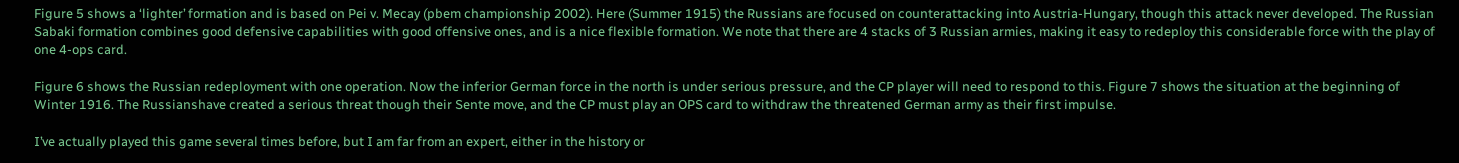Figure 5 shows a ‘lighter’ formation and is based on Pei v. Mecay (pbem championship 2002). Here (Summer 1915) the Russians are focused on counterattacking into Austria-Hungary, though this attack never developed. The Russian Sabaki formation combines good defensive capabilities with good offensive ones, and is a nice flexible formation. We note that there are 4 stacks of 3 Russian armies, making it easy to redeploy this considerable force with the play of one 4-ops card.

Figure 6 shows the Russian redeployment with one operation. Now the inferior German force in the north is under serious pressure, and the CP player will need to respond to this. Figure 7 shows the situation at the beginning of Winter 1916. The Russianshave created a serious threat though their Sente move, and the CP must play an OPS card to withdraw the threatened German army as their first impulse.

I’ve actually played this game several times before, but I am far from an expert, either in the history or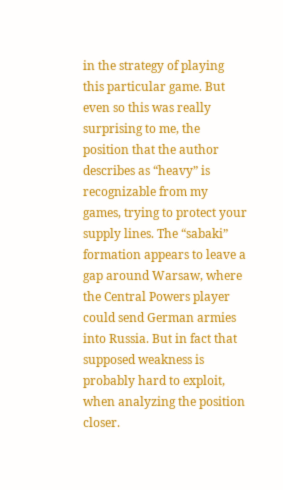in the strategy of playing this particular game. But even so this was really surprising to me, the position that the author describes as “heavy” is recognizable from my games, trying to protect your supply lines. The “sabaki” formation appears to leave a gap around Warsaw, where the Central Powers player could send German armies into Russia. But in fact that supposed weakness is probably hard to exploit, when analyzing the position closer.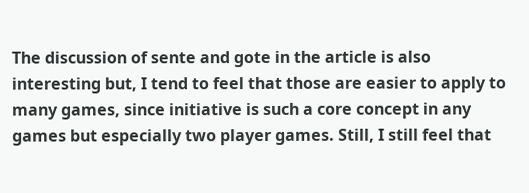The discussion of sente and gote in the article is also interesting but, I tend to feel that those are easier to apply to many games, since initiative is such a core concept in any games but especially two player games. Still, I still feel that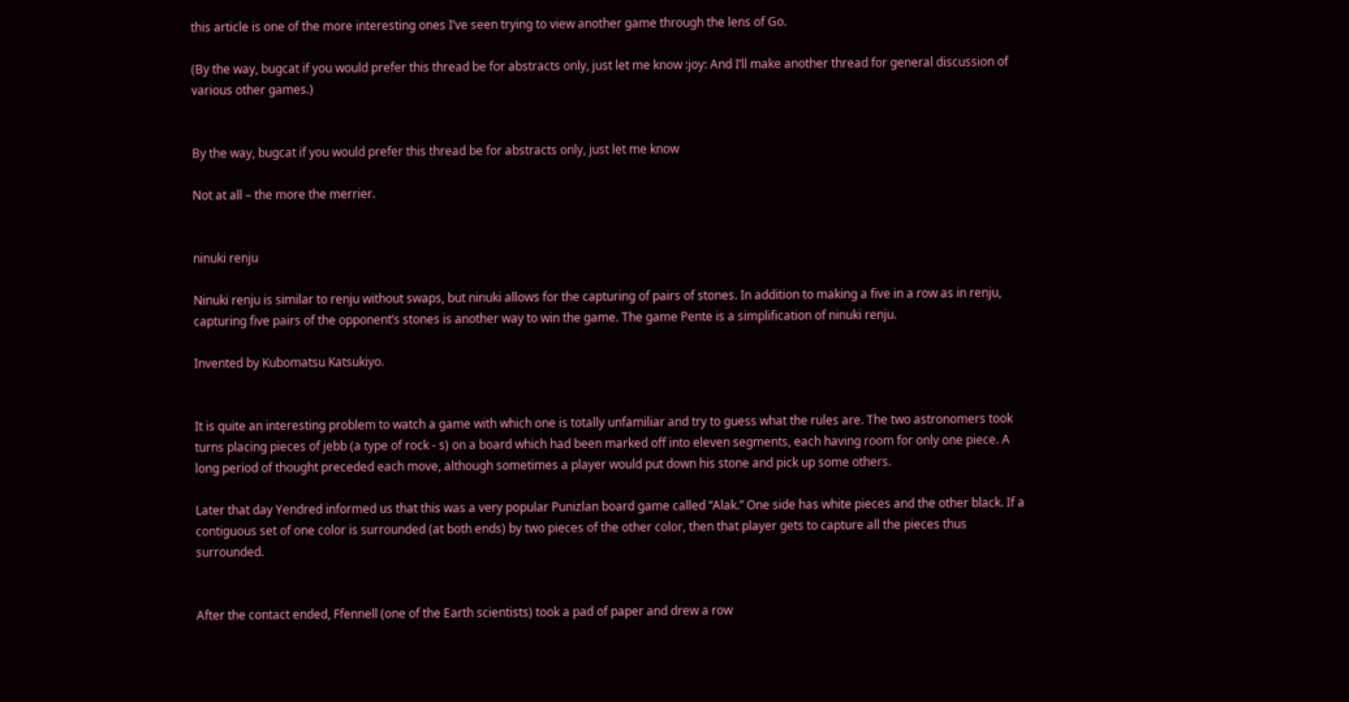this article is one of the more interesting ones I’ve seen trying to view another game through the lens of Go.

(By the way, bugcat if you would prefer this thread be for abstracts only, just let me know :joy: And I’ll make another thread for general discussion of various other games.)


By the way, bugcat if you would prefer this thread be for abstracts only, just let me know

Not at all – the more the merrier.


ninuki renju

Ninuki renju is similar to renju without swaps, but ninuki allows for the capturing of pairs of stones. In addition to making a five in a row as in renju, capturing five pairs of the opponent’s stones is another way to win the game. The game Pente is a simplification of ninuki renju.

Invented by Kubomatsu Katsukiyo.


It is quite an interesting problem to watch a game with which one is totally unfamiliar and try to guess what the rules are. The two astronomers took turns placing pieces of jebb (a type of rock - s) on a board which had been marked off into eleven segments, each having room for only one piece. A long period of thought preceded each move, although sometimes a player would put down his stone and pick up some others.

Later that day Yendred informed us that this was a very popular Punizlan board game called “Alak.” One side has white pieces and the other black. If a contiguous set of one color is surrounded (at both ends) by two pieces of the other color, then that player gets to capture all the pieces thus surrounded.


After the contact ended, Ffennell (one of the Earth scientists) took a pad of paper and drew a row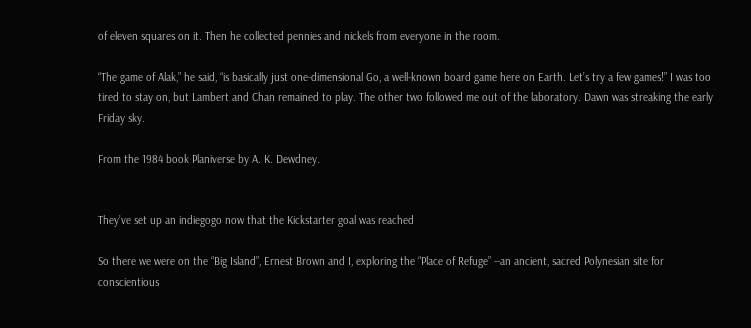of eleven squares on it. Then he collected pennies and nickels from everyone in the room.

“The game of Alak,” he said, “is basically just one-dimensional Go, a well-known board game here on Earth. Let’s try a few games!” I was too tired to stay on, but Lambert and Chan remained to play. The other two followed me out of the laboratory. Dawn was streaking the early Friday sky.

From the 1984 book Planiverse by A. K. Dewdney.


They’ve set up an indiegogo now that the Kickstarter goal was reached

So there we were on the “Big Island”, Ernest Brown and I, exploring the “Place of Refuge” --an ancient, sacred Polynesian site for conscientious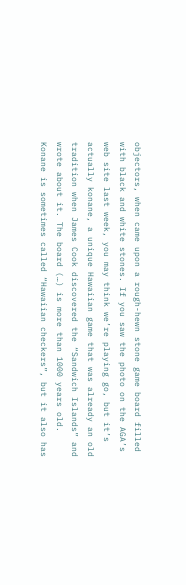objectors, when came upon a rough-hewn stone game board filled with black and white stones. If you saw the photo on the AGA’s web site last week, you may think we’re playing go, but it’s actually konane, a unique Hawaiian game that was already an old tradition when James Cook discovered the “Sandwich Islands” and wrote about it. The board (…) is more than 1000 years old. Konane is sometimes called “Hawaiian checkers”, but it also has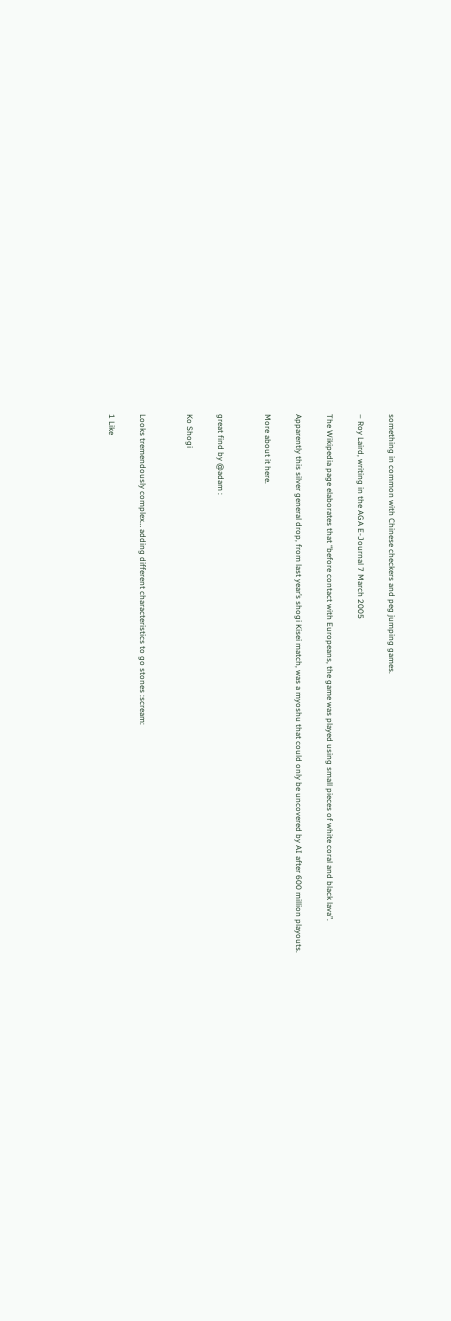something in common with Chinese checkers and peg jumping games.

– Roy Laird, writing in the AGA E-Journal 7 March 2005

The Wikipedia page elaborates that “before contact with Europeans, the game was played using small pieces of white coral and black lava”.

Apparently this silver general drop, from last year’s shogi Kisei match, was a myoshu that could only be uncovered by AI after 600 million playouts.

More about it here.


great find by @adam :

Ko Shogi


Looks tremendously complex… adding different characteristics to go stones :scream:

1 Like